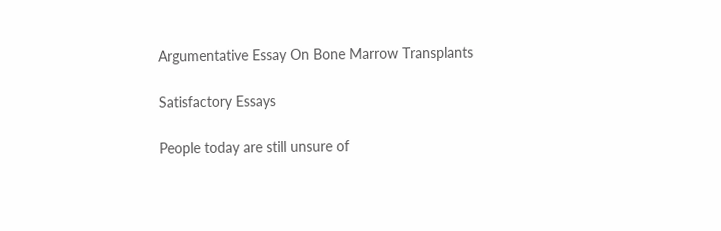Argumentative Essay On Bone Marrow Transplants

Satisfactory Essays

People today are still unsure of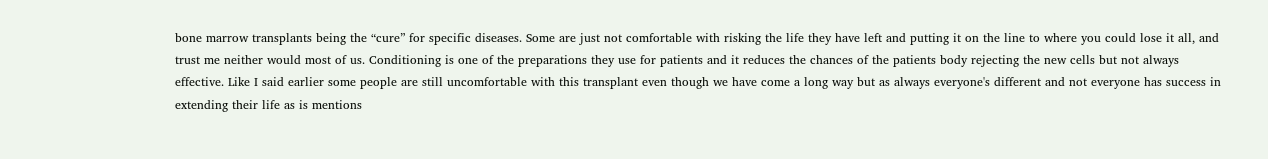bone marrow transplants being the “cure” for specific diseases. Some are just not comfortable with risking the life they have left and putting it on the line to where you could lose it all, and trust me neither would most of us. Conditioning is one of the preparations they use for patients and it reduces the chances of the patients body rejecting the new cells but not always effective. Like I said earlier some people are still uncomfortable with this transplant even though we have come a long way but as always everyone's different and not everyone has success in extending their life as is mentions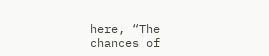here, “The chances of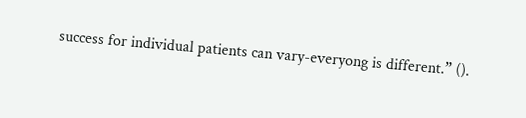success for individual patients can vary-everyong is different.” ().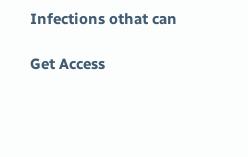Infections othat can

Get Access